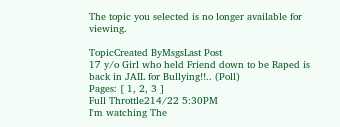The topic you selected is no longer available for viewing.

TopicCreated ByMsgsLast Post
17 y/o Girl who held Friend down to be Raped is back in JAIL for Bullying!!.. (Poll)
Pages: [ 1, 2, 3 ]
Full Throttle214/22 5:30PM
I'm watching The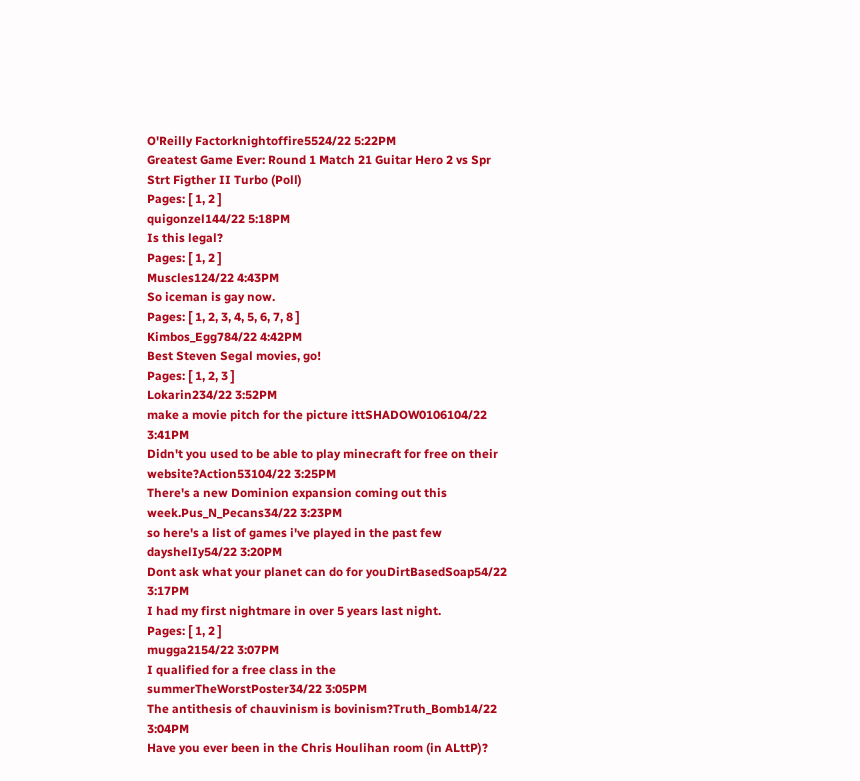O'Reilly Factorknightoffire5524/22 5:22PM
Greatest Game Ever: Round 1 Match 21 Guitar Hero 2 vs Spr Strt Figther II Turbo (Poll)
Pages: [ 1, 2 ]
quigonzel144/22 5:18PM
Is this legal?
Pages: [ 1, 2 ]
Muscles124/22 4:43PM
So iceman is gay now.
Pages: [ 1, 2, 3, 4, 5, 6, 7, 8 ]
Kimbos_Egg784/22 4:42PM
Best Steven Segal movies, go!
Pages: [ 1, 2, 3 ]
Lokarin234/22 3:52PM
make a movie pitch for the picture ittSHADOW0106104/22 3:41PM
Didn't you used to be able to play minecraft for free on their website?Action53104/22 3:25PM
There's a new Dominion expansion coming out this week.Pus_N_Pecans34/22 3:23PM
so here's a list of games i've played in the past few dayshelIy54/22 3:20PM
Dont ask what your planet can do for youDirtBasedSoap54/22 3:17PM
I had my first nightmare in over 5 years last night.
Pages: [ 1, 2 ]
mugga2154/22 3:07PM
I qualified for a free class in the summerTheWorstPoster34/22 3:05PM
The antithesis of chauvinism is bovinism?Truth_Bomb14/22 3:04PM
Have you ever been in the Chris Houlihan room (in ALttP)?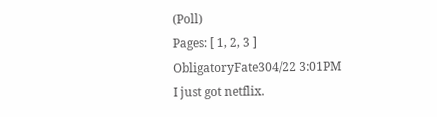(Poll)
Pages: [ 1, 2, 3 ]
ObligatoryFate304/22 3:01PM
I just got netflix.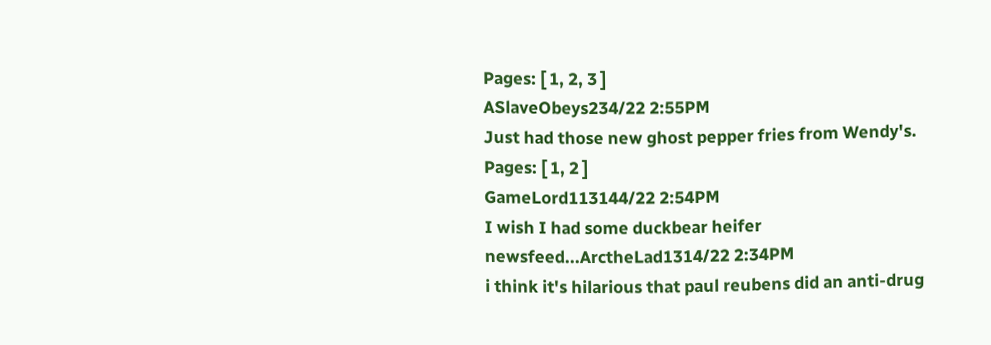Pages: [ 1, 2, 3 ]
ASlaveObeys234/22 2:55PM
Just had those new ghost pepper fries from Wendy's.
Pages: [ 1, 2 ]
GameLord113144/22 2:54PM
I wish I had some duckbear heifer newsfeed...ArctheLad1314/22 2:34PM
i think it's hilarious that paul reubens did an anti-drug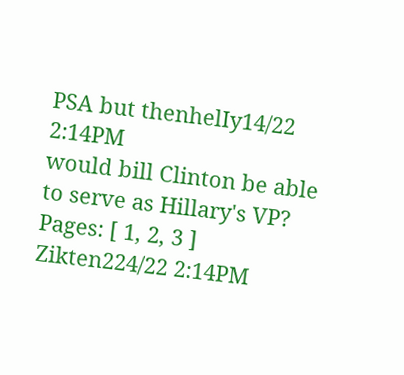PSA but thenhelIy14/22 2:14PM
would bill Clinton be able to serve as Hillary's VP?
Pages: [ 1, 2, 3 ]
Zikten224/22 2:14PM